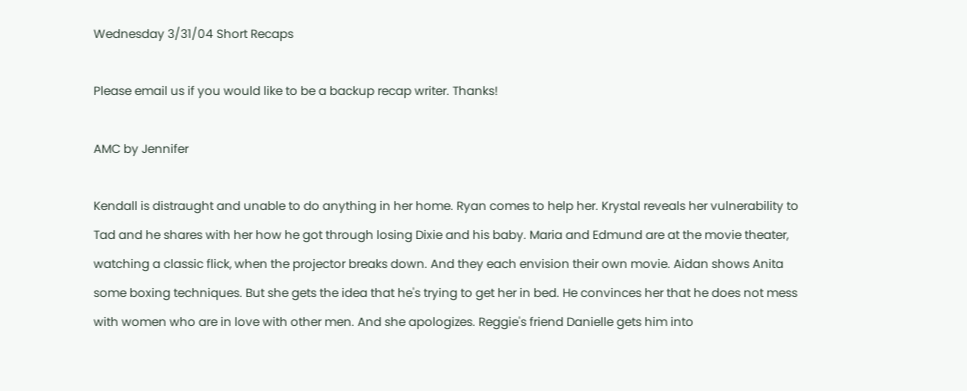Wednesday 3/31/04 Short Recaps

Please email us if you would like to be a backup recap writer. Thanks!

AMC by Jennifer

Kendall is distraught and unable to do anything in her home. Ryan comes to help her. Krystal reveals her vulnerability to Tad and he shares with her how he got through losing Dixie and his baby. Maria and Edmund are at the movie theater, watching a classic flick, when the projector breaks down. And they each envision their own movie. Aidan shows Anita some boxing techniques. But she gets the idea that he's trying to get her in bed. He convinces her that he does not mess with women who are in love with other men. And she apologizes. Reggie's friend Danielle gets him into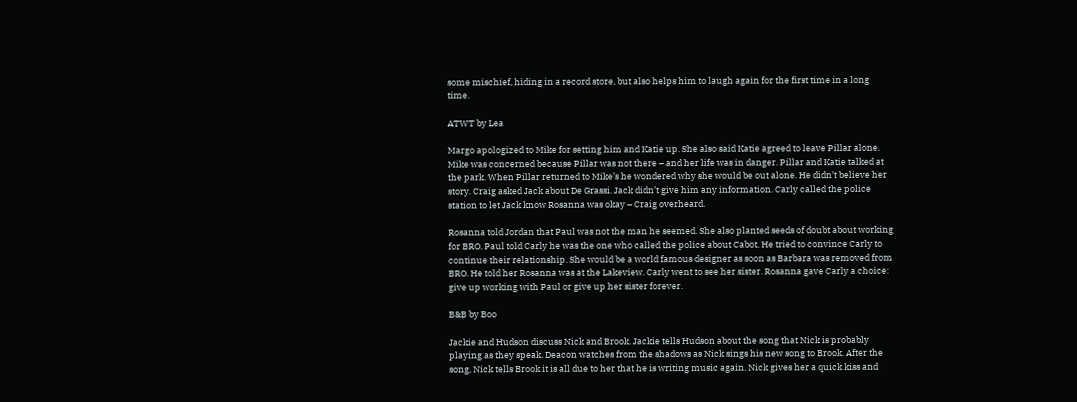some mischief, hiding in a record store, but also helps him to laugh again for the first time in a long time.

ATWT by Lea

Margo apologized to Mike for setting him and Katie up. She also said Katie agreed to leave Pillar alone. Mike was concerned because Pillar was not there – and her life was in danger. Pillar and Katie talked at the park. When Pillar returned to Mike’s he wondered why she would be out alone. He didn’t believe her story. Craig asked Jack about De Grassi. Jack didn’t give him any information. Carly called the police station to let Jack know Rosanna was okay – Craig overheard.

Rosanna told Jordan that Paul was not the man he seemed. She also planted seeds of doubt about working for BRO. Paul told Carly he was the one who called the police about Cabot. He tried to convince Carly to continue their relationship. She would be a world famous designer as soon as Barbara was removed from BRO. He told her Rosanna was at the Lakeview. Carly went to see her sister. Rosanna gave Carly a choice: give up working with Paul or give up her sister forever.

B&B by Boo

Jackie and Hudson discuss Nick and Brook. Jackie tells Hudson about the song that Nick is probably playing as they speak. Deacon watches from the shadows as Nick sings his new song to Brook. After the song, Nick tells Brook it is all due to her that he is writing music again. Nick gives her a quick kiss and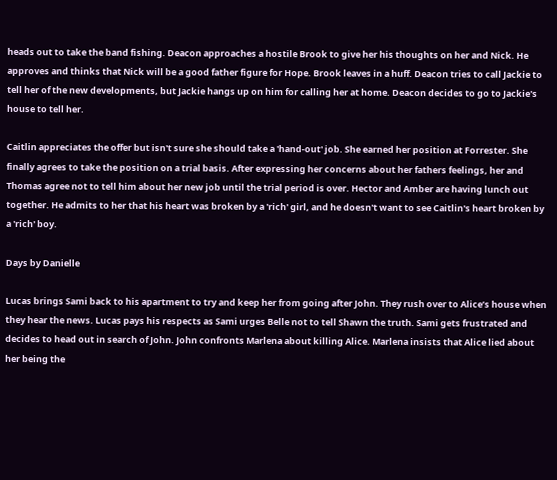heads out to take the band fishing. Deacon approaches a hostile Brook to give her his thoughts on her and Nick. He approves and thinks that Nick will be a good father figure for Hope. Brook leaves in a huff. Deacon tries to call Jackie to tell her of the new developments, but Jackie hangs up on him for calling her at home. Deacon decides to go to Jackie's house to tell her.

Caitlin appreciates the offer but isn't sure she should take a 'hand-out' job. She earned her position at Forrester. She finally agrees to take the position on a trial basis. After expressing her concerns about her fathers feelings, her and Thomas agree not to tell him about her new job until the trial period is over. Hector and Amber are having lunch out together. He admits to her that his heart was broken by a 'rich' girl, and he doesn't want to see Caitlin's heart broken by a 'rich' boy.

Days by Danielle

Lucas brings Sami back to his apartment to try and keep her from going after John. They rush over to Alice’s house when they hear the news. Lucas pays his respects as Sami urges Belle not to tell Shawn the truth. Sami gets frustrated and decides to head out in search of John. John confronts Marlena about killing Alice. Marlena insists that Alice lied about her being the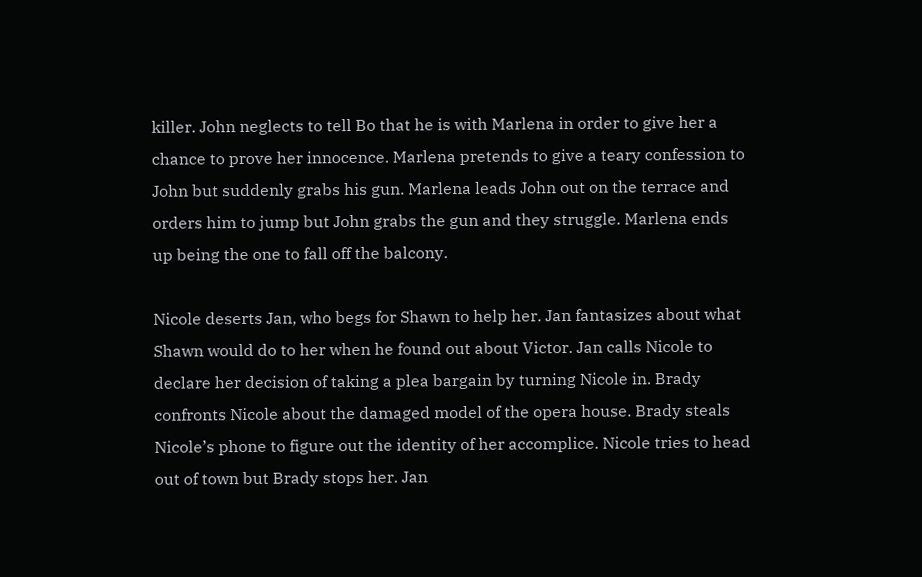killer. John neglects to tell Bo that he is with Marlena in order to give her a chance to prove her innocence. Marlena pretends to give a teary confession to John but suddenly grabs his gun. Marlena leads John out on the terrace and orders him to jump but John grabs the gun and they struggle. Marlena ends up being the one to fall off the balcony.

Nicole deserts Jan, who begs for Shawn to help her. Jan fantasizes about what Shawn would do to her when he found out about Victor. Jan calls Nicole to declare her decision of taking a plea bargain by turning Nicole in. Brady confronts Nicole about the damaged model of the opera house. Brady steals Nicole’s phone to figure out the identity of her accomplice. Nicole tries to head out of town but Brady stops her. Jan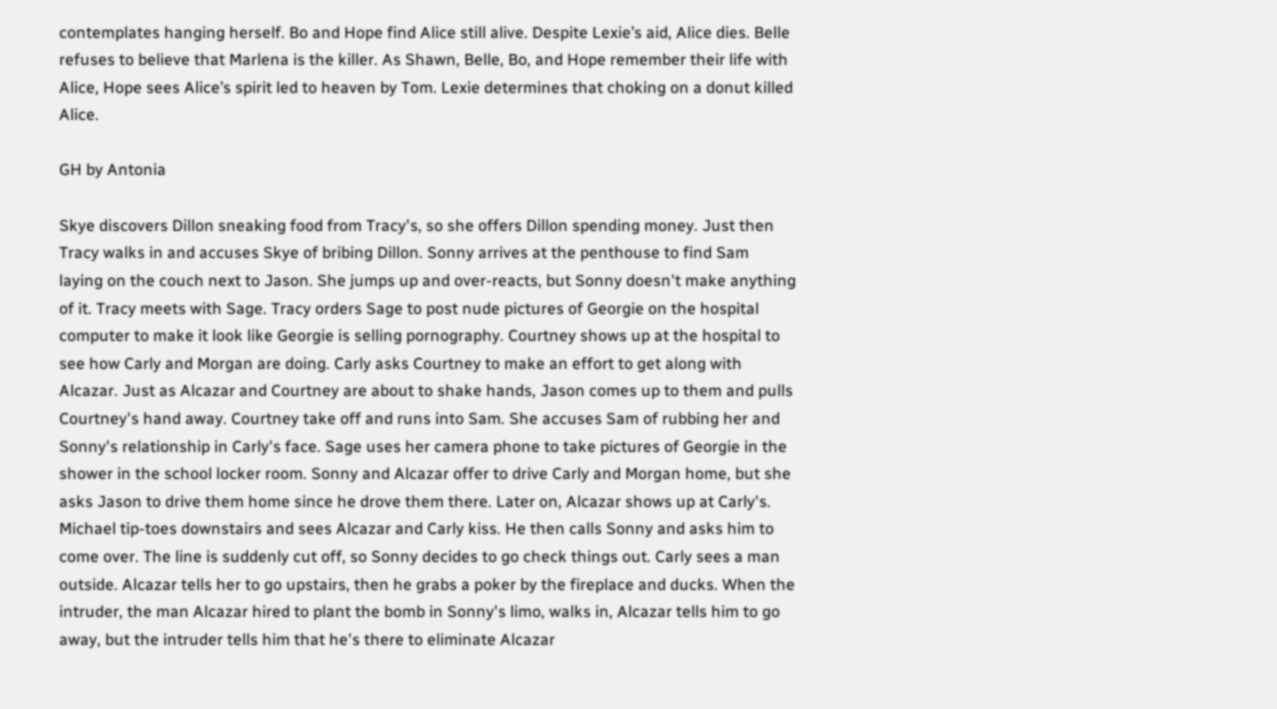contemplates hanging herself. Bo and Hope find Alice still alive. Despite Lexie’s aid, Alice dies. Belle refuses to believe that Marlena is the killer. As Shawn, Belle, Bo, and Hope remember their life with Alice, Hope sees Alice’s spirit led to heaven by Tom. Lexie determines that choking on a donut killed Alice.

GH by Antonia

Skye discovers Dillon sneaking food from Tracy's, so she offers Dillon spending money. Just then Tracy walks in and accuses Skye of bribing Dillon. Sonny arrives at the penthouse to find Sam laying on the couch next to Jason. She jumps up and over-reacts, but Sonny doesn't make anything of it. Tracy meets with Sage. Tracy orders Sage to post nude pictures of Georgie on the hospital computer to make it look like Georgie is selling pornography. Courtney shows up at the hospital to see how Carly and Morgan are doing. Carly asks Courtney to make an effort to get along with Alcazar. Just as Alcazar and Courtney are about to shake hands, Jason comes up to them and pulls Courtney's hand away. Courtney take off and runs into Sam. She accuses Sam of rubbing her and Sonny's relationship in Carly's face. Sage uses her camera phone to take pictures of Georgie in the shower in the school locker room. Sonny and Alcazar offer to drive Carly and Morgan home, but she asks Jason to drive them home since he drove them there. Later on, Alcazar shows up at Carly's. Michael tip-toes downstairs and sees Alcazar and Carly kiss. He then calls Sonny and asks him to come over. The line is suddenly cut off, so Sonny decides to go check things out. Carly sees a man outside. Alcazar tells her to go upstairs, then he grabs a poker by the fireplace and ducks. When the intruder, the man Alcazar hired to plant the bomb in Sonny's limo, walks in, Alcazar tells him to go away, but the intruder tells him that he's there to eliminate Alcazar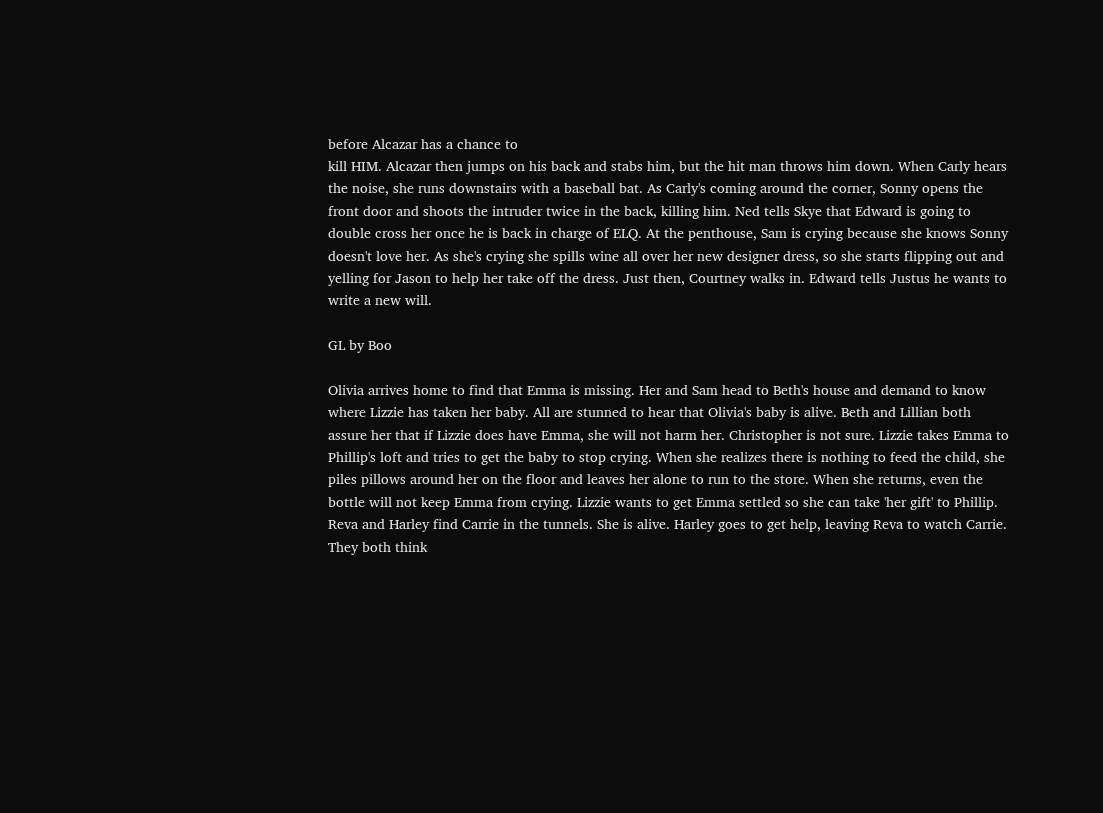before Alcazar has a chance to
kill HIM. Alcazar then jumps on his back and stabs him, but the hit man throws him down. When Carly hears the noise, she runs downstairs with a baseball bat. As Carly's coming around the corner, Sonny opens the front door and shoots the intruder twice in the back, killing him. Ned tells Skye that Edward is going to double cross her once he is back in charge of ELQ. At the penthouse, Sam is crying because she knows Sonny doesn't love her. As she's crying she spills wine all over her new designer dress, so she starts flipping out and yelling for Jason to help her take off the dress. Just then, Courtney walks in. Edward tells Justus he wants to write a new will.

GL by Boo

Olivia arrives home to find that Emma is missing. Her and Sam head to Beth's house and demand to know where Lizzie has taken her baby. All are stunned to hear that Olivia's baby is alive. Beth and Lillian both assure her that if Lizzie does have Emma, she will not harm her. Christopher is not sure. Lizzie takes Emma to Phillip's loft and tries to get the baby to stop crying. When she realizes there is nothing to feed the child, she piles pillows around her on the floor and leaves her alone to run to the store. When she returns, even the bottle will not keep Emma from crying. Lizzie wants to get Emma settled so she can take 'her gift' to Phillip. Reva and Harley find Carrie in the tunnels. She is alive. Harley goes to get help, leaving Reva to watch Carrie. They both think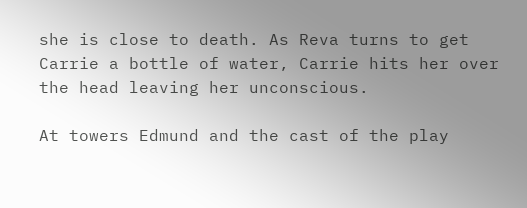she is close to death. As Reva turns to get Carrie a bottle of water, Carrie hits her over the head leaving her unconscious.

At towers Edmund and the cast of the play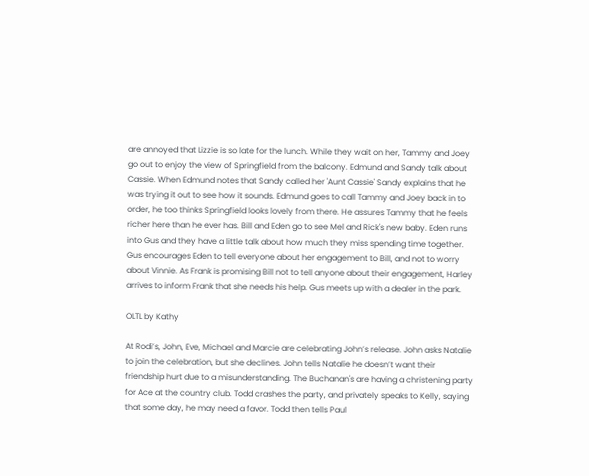are annoyed that Lizzie is so late for the lunch. While they wait on her, Tammy and Joey go out to enjoy the view of Springfield from the balcony. Edmund and Sandy talk about Cassie. When Edmund notes that Sandy called her 'Aunt Cassie' Sandy explains that he was trying it out to see how it sounds. Edmund goes to call Tammy and Joey back in to order, he too thinks Springfield looks lovely from there. He assures Tammy that he feels richer here than he ever has. Bill and Eden go to see Mel and Rick's new baby. Eden runs into Gus and they have a little talk about how much they miss spending time together. Gus encourages Eden to tell everyone about her engagement to Bill, and not to worry about Vinnie. As Frank is promising Bill not to tell anyone about their engagement, Harley arrives to inform Frank that she needs his help. Gus meets up with a dealer in the park.

OLTL by Kathy

At Rodi’s, John, Eve, Michael and Marcie are celebrating John’s release. John asks Natalie to join the celebration, but she declines. John tells Natalie he doesn’t want their friendship hurt due to a misunderstanding. The Buchanan's are having a christening party for Ace at the country club. Todd crashes the party, and privately speaks to Kelly, saying that some day, he may need a favor. Todd then tells Paul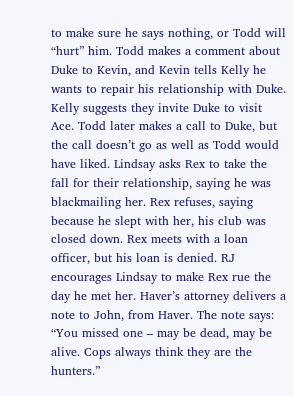to make sure he says nothing, or Todd will “hurt” him. Todd makes a comment about Duke to Kevin, and Kevin tells Kelly he wants to repair his relationship with Duke. Kelly suggests they invite Duke to visit Ace. Todd later makes a call to Duke, but the call doesn’t go as well as Todd would have liked. Lindsay asks Rex to take the fall for their relationship, saying he was blackmailing her. Rex refuses, saying because he slept with her, his club was closed down. Rex meets with a loan officer, but his loan is denied. RJ encourages Lindsay to make Rex rue the day he met her. Haver’s attorney delivers a note to John, from Haver. The note says: “You missed one – may be dead, may be alive. Cops always think they are the hunters.”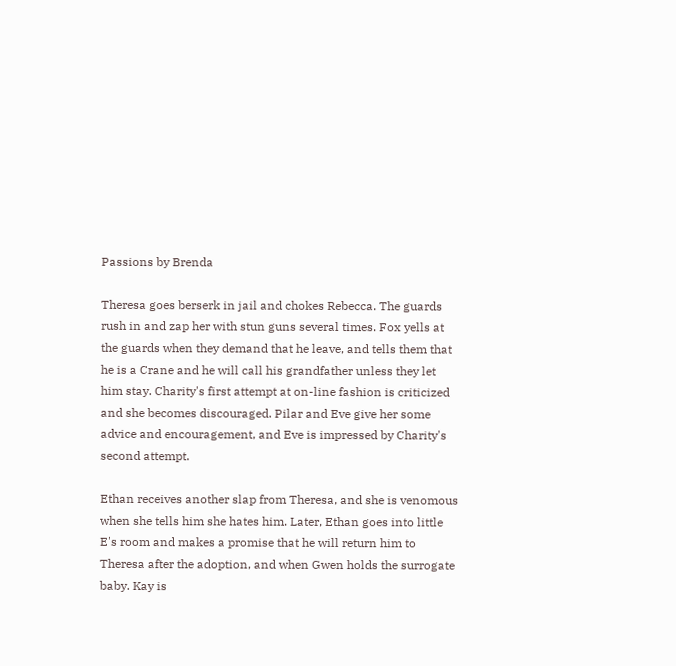Passions by Brenda

Theresa goes berserk in jail and chokes Rebecca. The guards rush in and zap her with stun guns several times. Fox yells at the guards when they demand that he leave, and tells them that he is a Crane and he will call his grandfather unless they let him stay. Charity's first attempt at on-line fashion is criticized and she becomes discouraged. Pilar and Eve give her some advice and encouragement, and Eve is impressed by Charity's second attempt.

Ethan receives another slap from Theresa, and she is venomous when she tells him she hates him. Later, Ethan goes into little E's room and makes a promise that he will return him to Theresa after the adoption, and when Gwen holds the surrogate baby. Kay is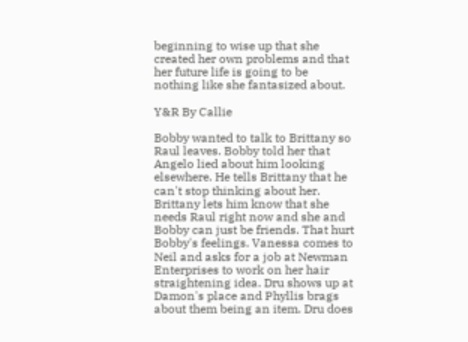beginning to wise up that she created her own problems and that her future life is going to be nothing like she fantasized about.

Y&R By Callie

Bobby wanted to talk to Brittany so Raul leaves. Bobby told her that Angelo lied about him looking elsewhere. He tells Brittany that he can't stop thinking about her. Brittany lets him know that she needs Raul right now and she and Bobby can just be friends. That hurt Bobby's feelings. Vanessa comes to Neil and asks for a job at Newman Enterprises to work on her hair straightening idea. Dru shows up at Damon's place and Phyllis brags about them being an item. Dru does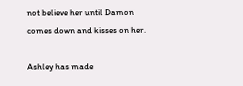not believe her until Damon comes down and kisses on her.

Ashley has made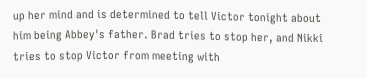up her mind and is determined to tell Victor tonight about him being Abbey's father. Brad tries to stop her, and Nikki tries to stop Victor from meeting with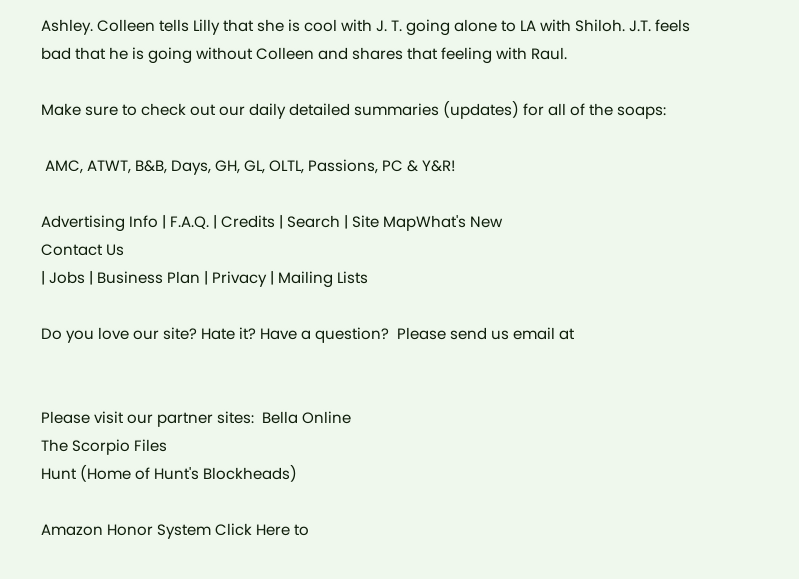Ashley. Colleen tells Lilly that she is cool with J. T. going alone to LA with Shiloh. J.T. feels bad that he is going without Colleen and shares that feeling with Raul.

Make sure to check out our daily detailed summaries (updates) for all of the soaps:

 AMC, ATWT, B&B, Days, GH, GL, OLTL, Passions, PC & Y&R!

Advertising Info | F.A.Q. | Credits | Search | Site MapWhat's New
Contact Us
| Jobs | Business Plan | Privacy | Mailing Lists

Do you love our site? Hate it? Have a question?  Please send us email at


Please visit our partner sites:  Bella Online
The Scorpio Files
Hunt (Home of Hunt's Blockheads)

Amazon Honor System Click Here to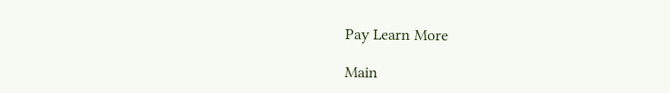Pay Learn More

Main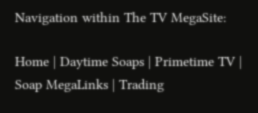Navigation within The TV MegaSite:

Home | Daytime Soaps | Primetime TV | Soap MegaLinks | Trading